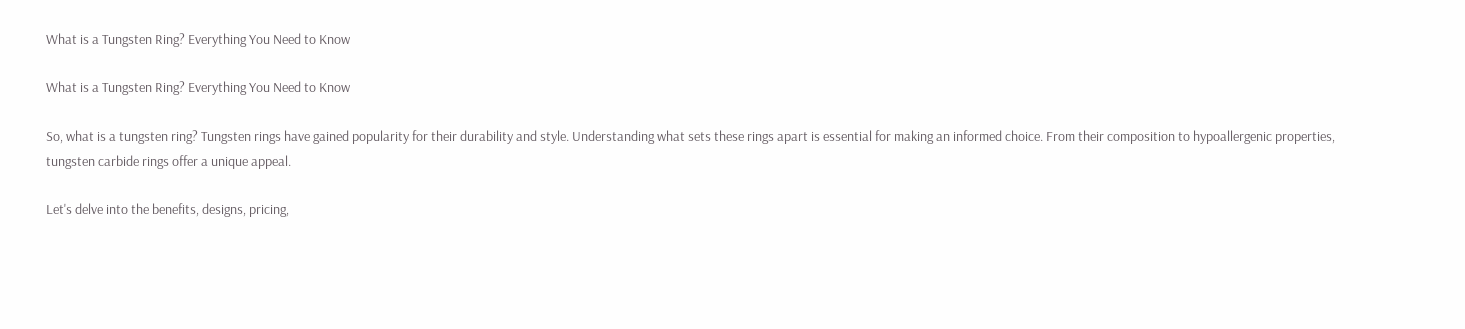What is a Tungsten Ring? Everything You Need to Know

What is a Tungsten Ring? Everything You Need to Know

So, what is a tungsten ring? Tungsten rings have gained popularity for their durability and style. Understanding what sets these rings apart is essential for making an informed choice. From their composition to hypoallergenic properties, tungsten carbide rings offer a unique appeal.

Let's delve into the benefits, designs, pricing,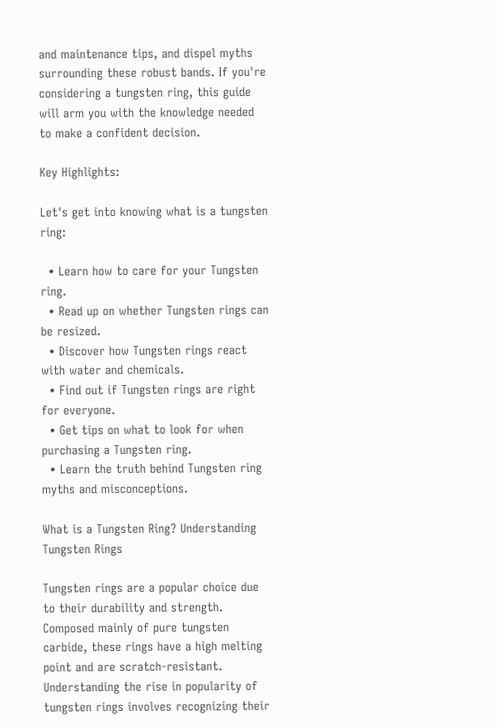and maintenance tips, and dispel myths surrounding these robust bands. If you're considering a tungsten ring, this guide will arm you with the knowledge needed to make a confident decision.

Key Highlights:

Let's get into knowing what is a tungsten ring:

  • Learn how to care for your Tungsten ring.
  • Read up on whether Tungsten rings can be resized.
  • Discover how Tungsten rings react with water and chemicals.
  • Find out if Tungsten rings are right for everyone.
  • Get tips on what to look for when purchasing a Tungsten ring.
  • Learn the truth behind Tungsten ring myths and misconceptions.

What is a Tungsten Ring? Understanding Tungsten Rings

Tungsten rings are a popular choice due to their durability and strength. Composed mainly of pure tungsten carbide, these rings have a high melting point and are scratch-resistant. Understanding the rise in popularity of tungsten rings involves recognizing their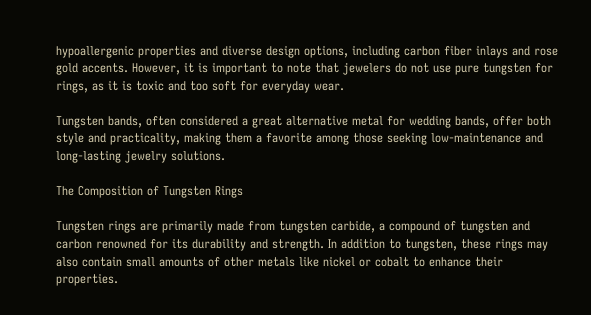hypoallergenic properties and diverse design options, including carbon fiber inlays and rose gold accents. However, it is important to note that jewelers do not use pure tungsten for rings, as it is toxic and too soft for everyday wear.

Tungsten bands, often considered a great alternative metal for wedding bands, offer both style and practicality, making them a favorite among those seeking low-maintenance and long-lasting jewelry solutions.

The Composition of Tungsten Rings

Tungsten rings are primarily made from tungsten carbide, a compound of tungsten and carbon renowned for its durability and strength. In addition to tungsten, these rings may also contain small amounts of other metals like nickel or cobalt to enhance their properties.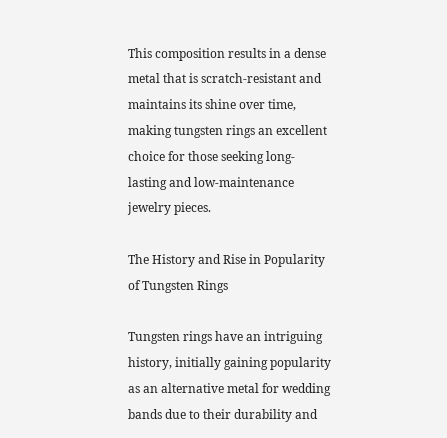This composition results in a dense metal that is scratch-resistant and maintains its shine over time, making tungsten rings an excellent choice for those seeking long-lasting and low-maintenance jewelry pieces.

The History and Rise in Popularity of Tungsten Rings

Tungsten rings have an intriguing history, initially gaining popularity as an alternative metal for wedding bands due to their durability and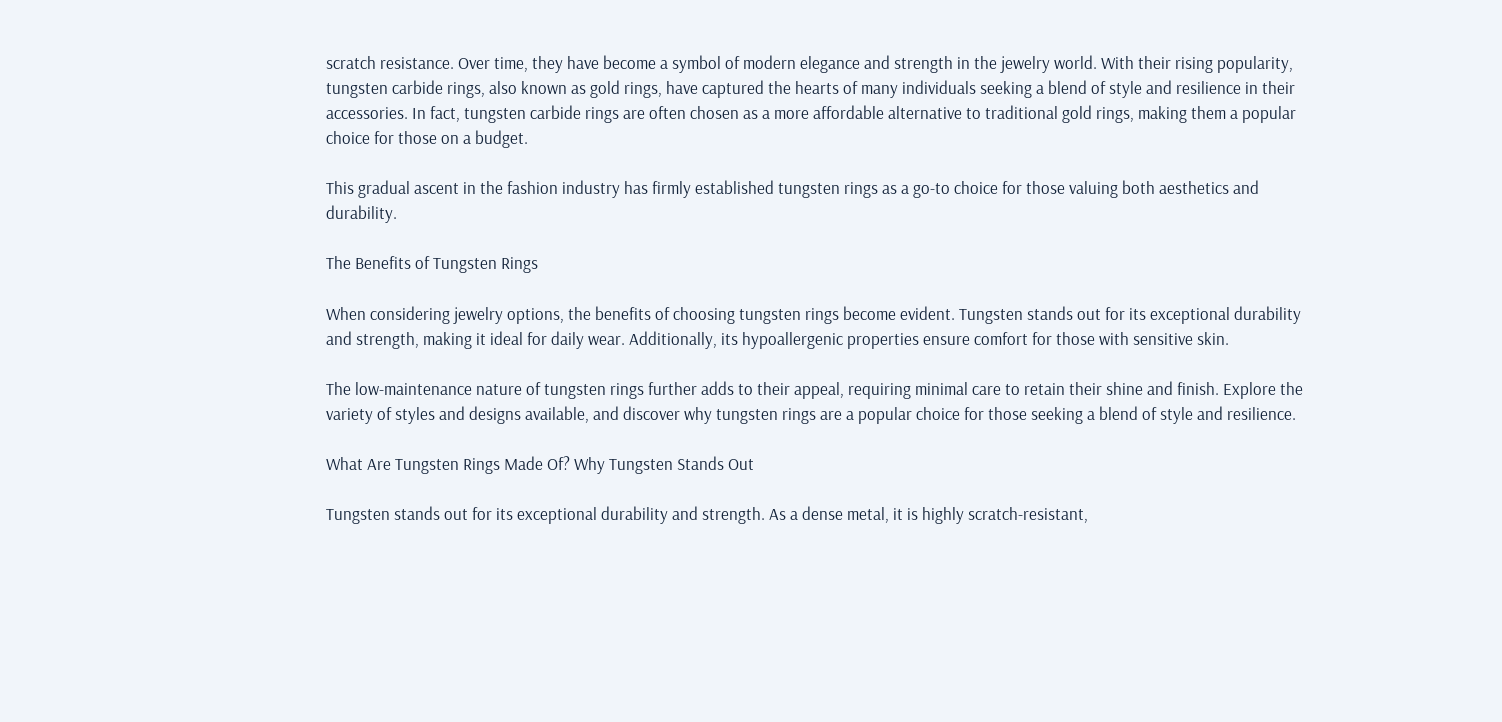scratch resistance. Over time, they have become a symbol of modern elegance and strength in the jewelry world. With their rising popularity, tungsten carbide rings, also known as gold rings, have captured the hearts of many individuals seeking a blend of style and resilience in their accessories. In fact, tungsten carbide rings are often chosen as a more affordable alternative to traditional gold rings, making them a popular choice for those on a budget.

This gradual ascent in the fashion industry has firmly established tungsten rings as a go-to choice for those valuing both aesthetics and durability.

The Benefits of Tungsten Rings

When considering jewelry options, the benefits of choosing tungsten rings become evident. Tungsten stands out for its exceptional durability and strength, making it ideal for daily wear. Additionally, its hypoallergenic properties ensure comfort for those with sensitive skin.

The low-maintenance nature of tungsten rings further adds to their appeal, requiring minimal care to retain their shine and finish. Explore the variety of styles and designs available, and discover why tungsten rings are a popular choice for those seeking a blend of style and resilience.

What Are Tungsten Rings Made Of? Why Tungsten Stands Out

Tungsten stands out for its exceptional durability and strength. As a dense metal, it is highly scratch-resistant,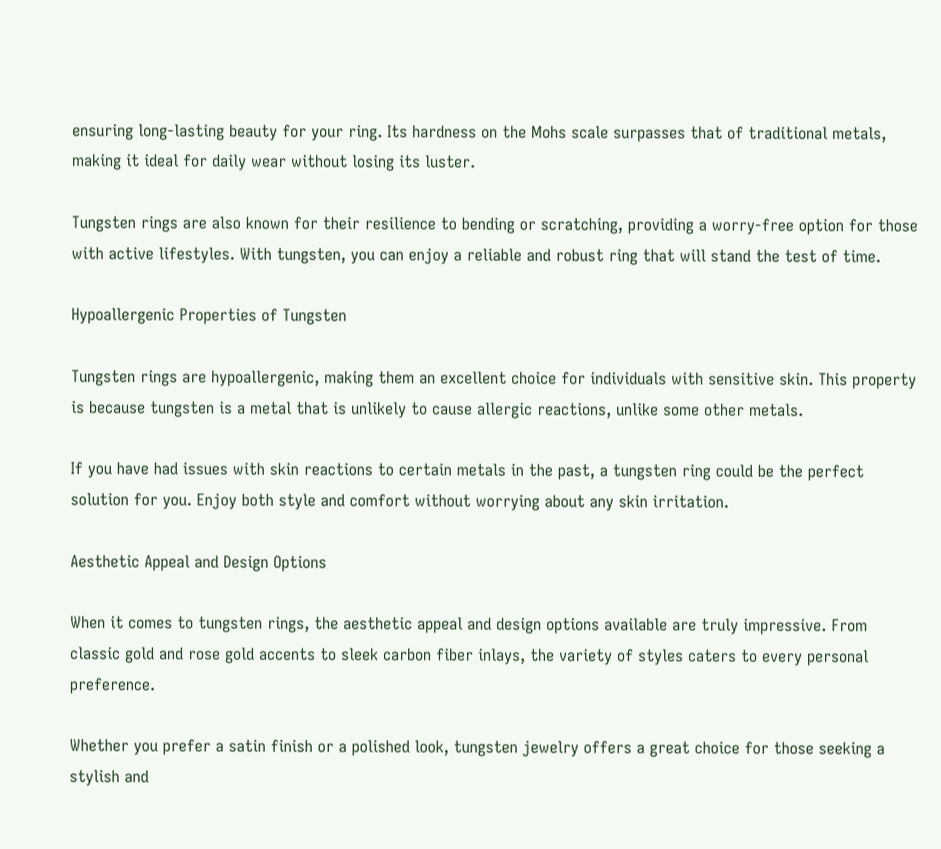ensuring long-lasting beauty for your ring. Its hardness on the Mohs scale surpasses that of traditional metals, making it ideal for daily wear without losing its luster.

Tungsten rings are also known for their resilience to bending or scratching, providing a worry-free option for those with active lifestyles. With tungsten, you can enjoy a reliable and robust ring that will stand the test of time.

Hypoallergenic Properties of Tungsten

Tungsten rings are hypoallergenic, making them an excellent choice for individuals with sensitive skin. This property is because tungsten is a metal that is unlikely to cause allergic reactions, unlike some other metals.

If you have had issues with skin reactions to certain metals in the past, a tungsten ring could be the perfect solution for you. Enjoy both style and comfort without worrying about any skin irritation.

Aesthetic Appeal and Design Options

When it comes to tungsten rings, the aesthetic appeal and design options available are truly impressive. From classic gold and rose gold accents to sleek carbon fiber inlays, the variety of styles caters to every personal preference.

Whether you prefer a satin finish or a polished look, tungsten jewelry offers a great choice for those seeking a stylish and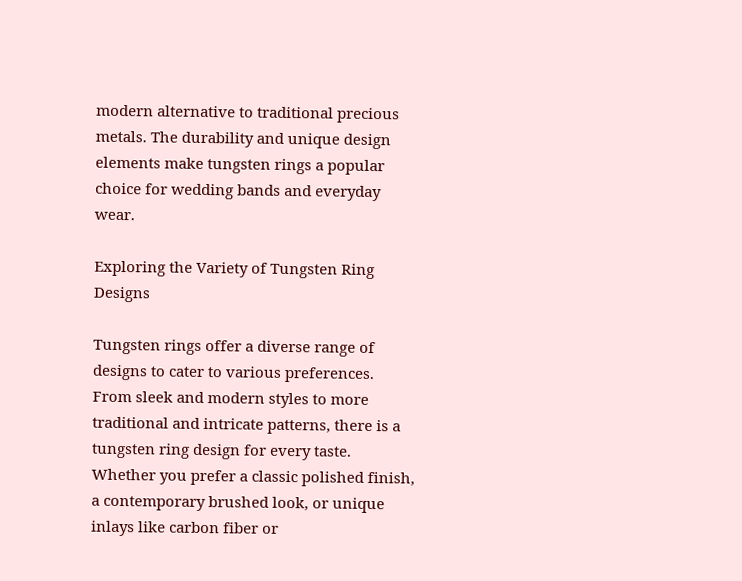modern alternative to traditional precious metals. The durability and unique design elements make tungsten rings a popular choice for wedding bands and everyday wear.

Exploring the Variety of Tungsten Ring Designs

Tungsten rings offer a diverse range of designs to cater to various preferences. From sleek and modern styles to more traditional and intricate patterns, there is a tungsten ring design for every taste. Whether you prefer a classic polished finish, a contemporary brushed look, or unique inlays like carbon fiber or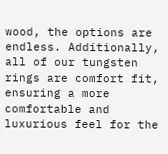wood, the options are endless. Additionally, all of our tungsten rings are comfort fit, ensuring a more comfortable and luxurious feel for the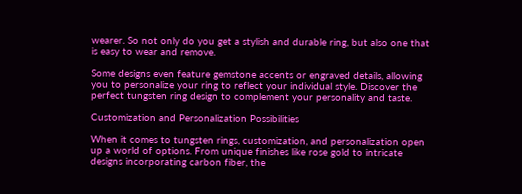wearer. So not only do you get a stylish and durable ring, but also one that is easy to wear and remove.

Some designs even feature gemstone accents or engraved details, allowing you to personalize your ring to reflect your individual style. Discover the perfect tungsten ring design to complement your personality and taste.

Customization and Personalization Possibilities

When it comes to tungsten rings, customization, and personalization open up a world of options. From unique finishes like rose gold to intricate designs incorporating carbon fiber, the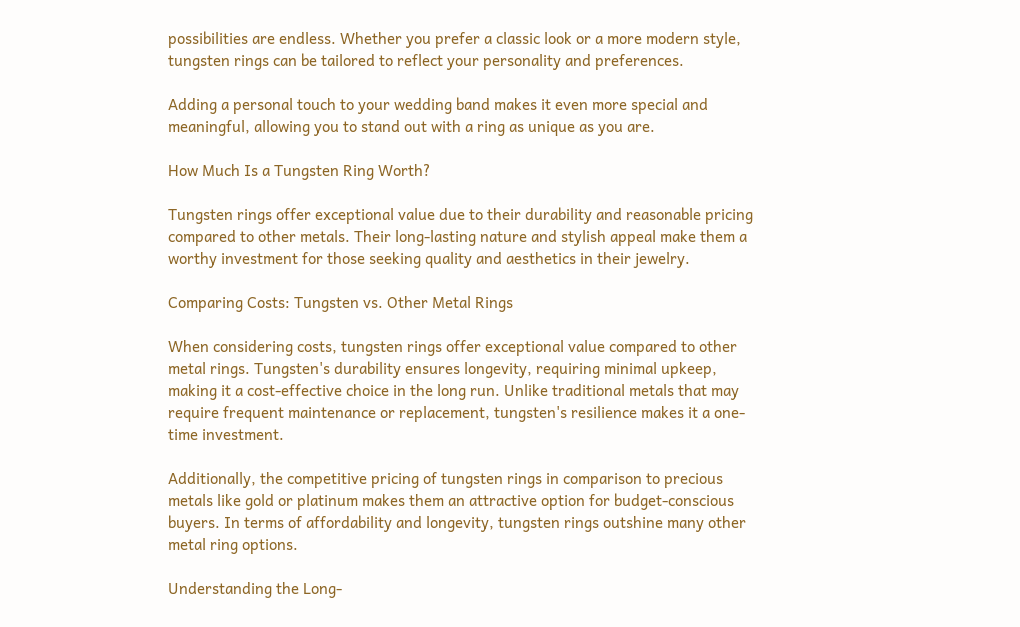possibilities are endless. Whether you prefer a classic look or a more modern style, tungsten rings can be tailored to reflect your personality and preferences.

Adding a personal touch to your wedding band makes it even more special and meaningful, allowing you to stand out with a ring as unique as you are.

How Much Is a Tungsten Ring Worth?

Tungsten rings offer exceptional value due to their durability and reasonable pricing compared to other metals. Their long-lasting nature and stylish appeal make them a worthy investment for those seeking quality and aesthetics in their jewelry.

Comparing Costs: Tungsten vs. Other Metal Rings

When considering costs, tungsten rings offer exceptional value compared to other metal rings. Tungsten's durability ensures longevity, requiring minimal upkeep, making it a cost-effective choice in the long run. Unlike traditional metals that may require frequent maintenance or replacement, tungsten's resilience makes it a one-time investment.

Additionally, the competitive pricing of tungsten rings in comparison to precious metals like gold or platinum makes them an attractive option for budget-conscious buyers. In terms of affordability and longevity, tungsten rings outshine many other metal ring options.

Understanding the Long-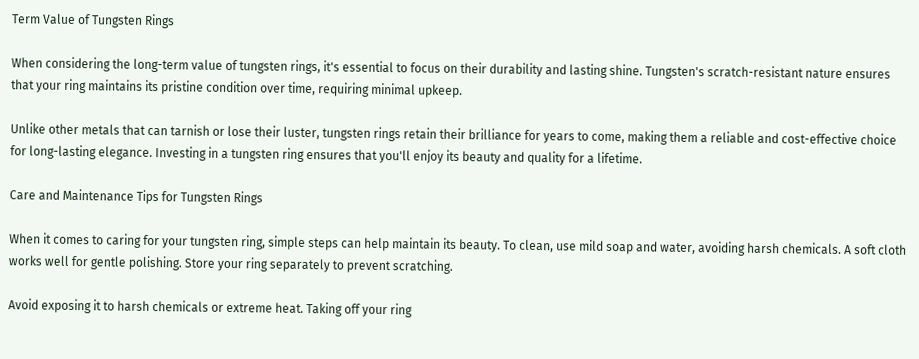Term Value of Tungsten Rings

When considering the long-term value of tungsten rings, it's essential to focus on their durability and lasting shine. Tungsten's scratch-resistant nature ensures that your ring maintains its pristine condition over time, requiring minimal upkeep.

Unlike other metals that can tarnish or lose their luster, tungsten rings retain their brilliance for years to come, making them a reliable and cost-effective choice for long-lasting elegance. Investing in a tungsten ring ensures that you'll enjoy its beauty and quality for a lifetime.

Care and Maintenance Tips for Tungsten Rings

When it comes to caring for your tungsten ring, simple steps can help maintain its beauty. To clean, use mild soap and water, avoiding harsh chemicals. A soft cloth works well for gentle polishing. Store your ring separately to prevent scratching.

Avoid exposing it to harsh chemicals or extreme heat. Taking off your ring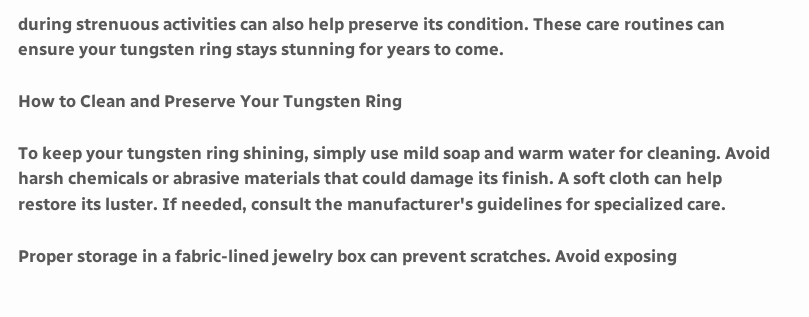during strenuous activities can also help preserve its condition. These care routines can ensure your tungsten ring stays stunning for years to come.

How to Clean and Preserve Your Tungsten Ring

To keep your tungsten ring shining, simply use mild soap and warm water for cleaning. Avoid harsh chemicals or abrasive materials that could damage its finish. A soft cloth can help restore its luster. If needed, consult the manufacturer's guidelines for specialized care.

Proper storage in a fabric-lined jewelry box can prevent scratches. Avoid exposing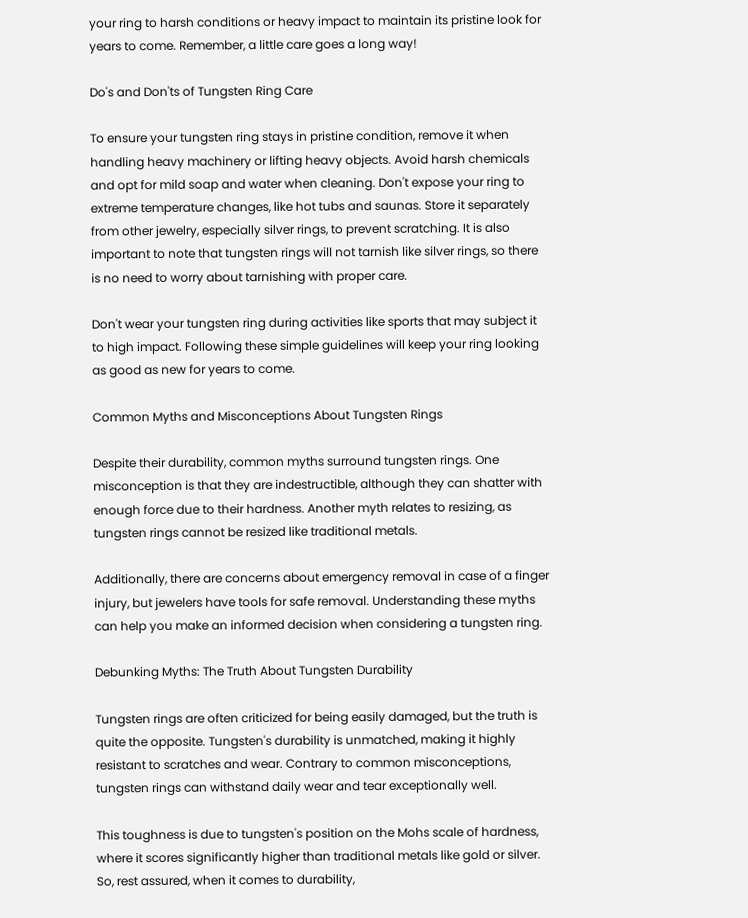your ring to harsh conditions or heavy impact to maintain its pristine look for years to come. Remember, a little care goes a long way!

Do's and Don'ts of Tungsten Ring Care

To ensure your tungsten ring stays in pristine condition, remove it when handling heavy machinery or lifting heavy objects. Avoid harsh chemicals and opt for mild soap and water when cleaning. Don't expose your ring to extreme temperature changes, like hot tubs and saunas. Store it separately from other jewelry, especially silver rings, to prevent scratching. It is also important to note that tungsten rings will not tarnish like silver rings, so there is no need to worry about tarnishing with proper care.

Don't wear your tungsten ring during activities like sports that may subject it to high impact. Following these simple guidelines will keep your ring looking as good as new for years to come.

Common Myths and Misconceptions About Tungsten Rings

Despite their durability, common myths surround tungsten rings. One misconception is that they are indestructible, although they can shatter with enough force due to their hardness. Another myth relates to resizing, as tungsten rings cannot be resized like traditional metals.

Additionally, there are concerns about emergency removal in case of a finger injury, but jewelers have tools for safe removal. Understanding these myths can help you make an informed decision when considering a tungsten ring.

Debunking Myths: The Truth About Tungsten Durability

Tungsten rings are often criticized for being easily damaged, but the truth is quite the opposite. Tungsten's durability is unmatched, making it highly resistant to scratches and wear. Contrary to common misconceptions, tungsten rings can withstand daily wear and tear exceptionally well.

This toughness is due to tungsten's position on the Mohs scale of hardness, where it scores significantly higher than traditional metals like gold or silver. So, rest assured, when it comes to durability,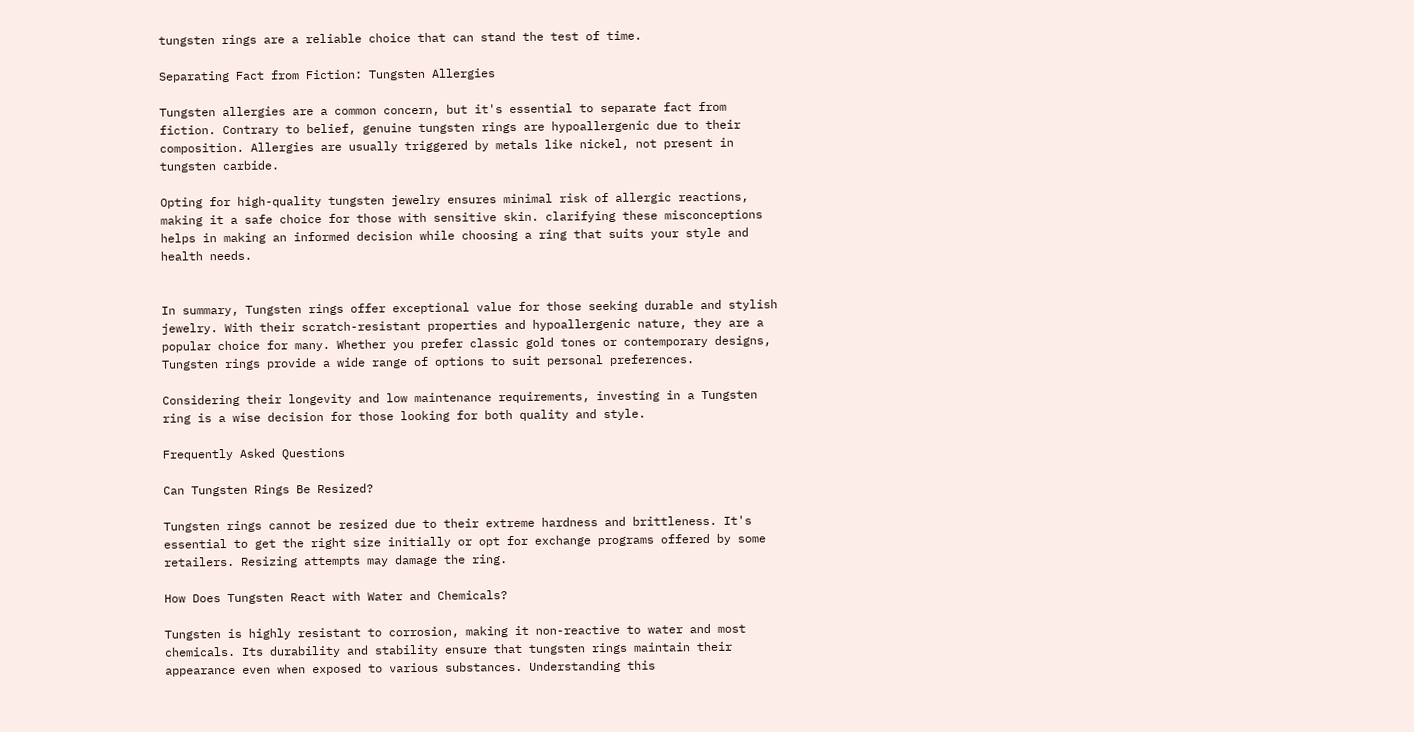tungsten rings are a reliable choice that can stand the test of time.

Separating Fact from Fiction: Tungsten Allergies

Tungsten allergies are a common concern, but it's essential to separate fact from fiction. Contrary to belief, genuine tungsten rings are hypoallergenic due to their composition. Allergies are usually triggered by metals like nickel, not present in tungsten carbide.

Opting for high-quality tungsten jewelry ensures minimal risk of allergic reactions, making it a safe choice for those with sensitive skin. clarifying these misconceptions helps in making an informed decision while choosing a ring that suits your style and health needs.


In summary, Tungsten rings offer exceptional value for those seeking durable and stylish jewelry. With their scratch-resistant properties and hypoallergenic nature, they are a popular choice for many. Whether you prefer classic gold tones or contemporary designs, Tungsten rings provide a wide range of options to suit personal preferences.

Considering their longevity and low maintenance requirements, investing in a Tungsten ring is a wise decision for those looking for both quality and style.

Frequently Asked Questions

Can Tungsten Rings Be Resized?

Tungsten rings cannot be resized due to their extreme hardness and brittleness. It's essential to get the right size initially or opt for exchange programs offered by some retailers. Resizing attempts may damage the ring.

How Does Tungsten React with Water and Chemicals?

Tungsten is highly resistant to corrosion, making it non-reactive to water and most chemicals. Its durability and stability ensure that tungsten rings maintain their appearance even when exposed to various substances. Understanding this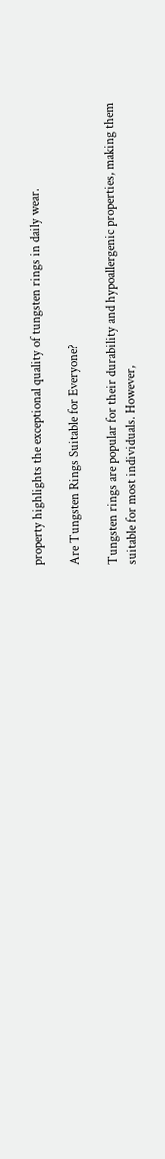property highlights the exceptional quality of tungsten rings in daily wear.

Are Tungsten Rings Suitable for Everyone?

Tungsten rings are popular for their durability and hypoallergenic properties, making them suitable for most individuals. However,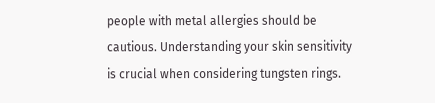people with metal allergies should be cautious. Understanding your skin sensitivity is crucial when considering tungsten rings.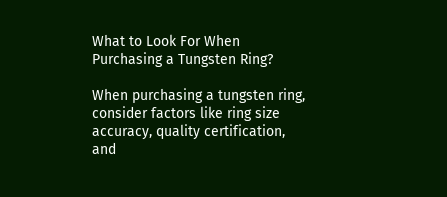What to Look For When Purchasing a Tungsten Ring?

When purchasing a tungsten ring, consider factors like ring size accuracy, quality certification, and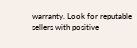warranty. Look for reputable sellers with positive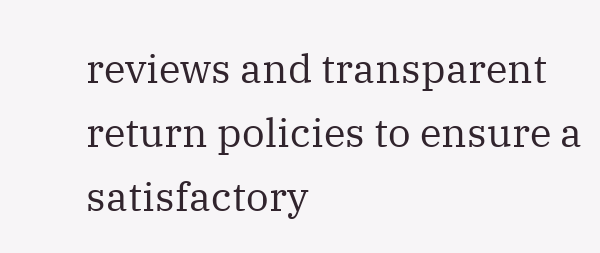reviews and transparent return policies to ensure a satisfactory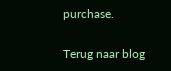purchase.

Terug naar blog